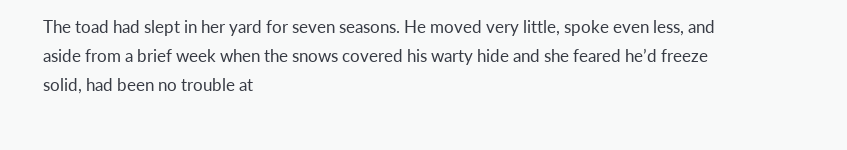The toad had slept in her yard for seven seasons. He moved very little, spoke even less, and aside from a brief week when the snows covered his warty hide and she feared he’d freeze solid, had been no trouble at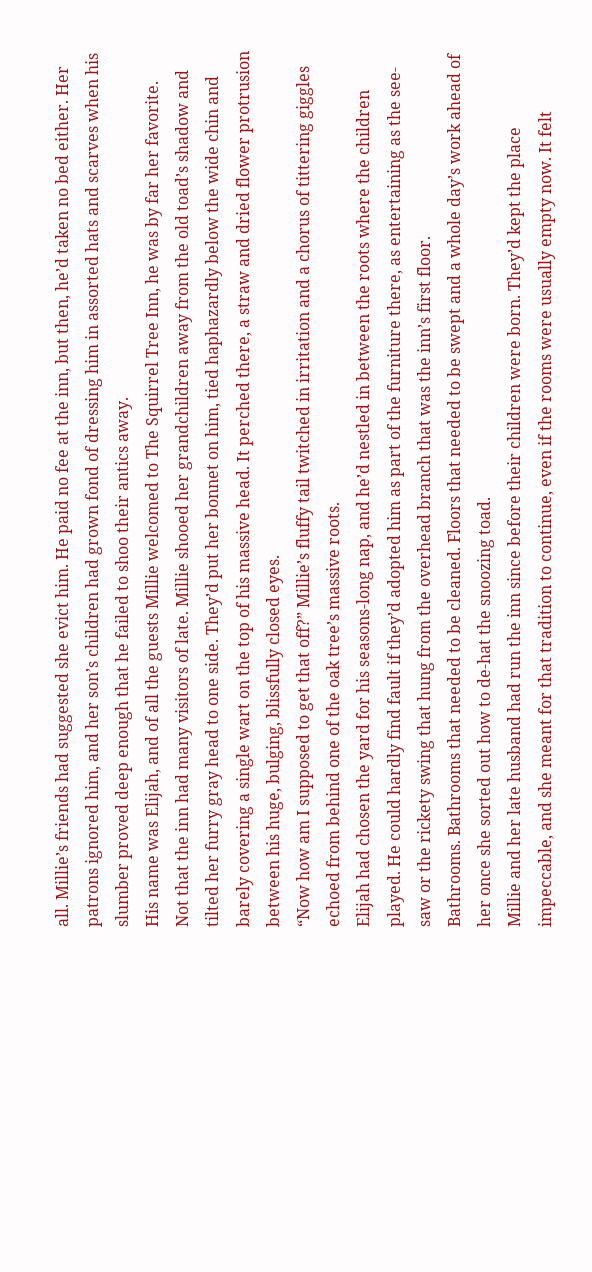all. Millie’s friends had suggested she evict him. He paid no fee at the inn, but then, he’d taken no bed either. Her patrons ignored him, and her son’s children had grown fond of dressing him in assorted hats and scarves when his slumber proved deep enough that he failed to shoo their antics away.
His name was Elijah, and of all the guests Millie welcomed to The Squirrel Tree Inn, he was by far her favorite.
Not that the inn had many visitors of late. Millie shooed her grandchildren away from the old toad’s shadow and tilted her furry gray head to one side. They’d put her bonnet on him, tied haphazardly below the wide chin and barely covering a single wart on the top of his massive head. It perched there, a straw and dried flower protrusion between his huge, bulging, blissfully closed eyes.
“Now how am I supposed to get that off?” Millie’s fluffy tail twitched in irritation and a chorus of tittering giggles echoed from behind one of the oak tree’s massive roots.
Elijah had chosen the yard for his seasons-long nap, and he’d nestled in between the roots where the children played. He could hardly find fault if they’d adopted him as part of the furniture there, as entertaining as the see-saw or the rickety swing that hung from the overhead branch that was the inn’s first floor.
Bathrooms. Bathrooms that needed to be cleaned. Floors that needed to be swept and a whole day’s work ahead of her once she sorted out how to de-hat the snoozing toad.
Millie and her late husband had run the inn since before their children were born. They’d kept the place impeccable, and she meant for that tradition to continue, even if the rooms were usually empty now. It felt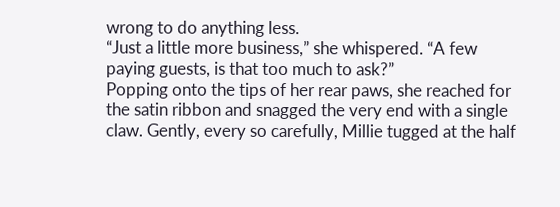wrong to do anything less.
“Just a little more business,” she whispered. “A few paying guests, is that too much to ask?”
Popping onto the tips of her rear paws, she reached for the satin ribbon and snagged the very end with a single claw. Gently, every so carefully, Millie tugged at the half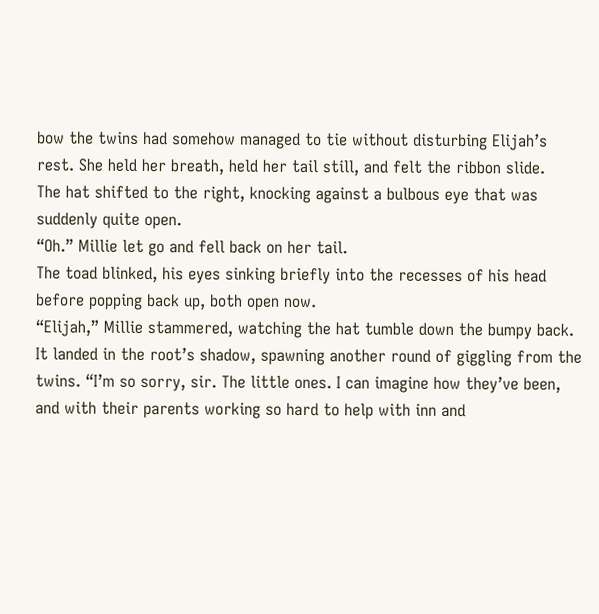bow the twins had somehow managed to tie without disturbing Elijah’s rest. She held her breath, held her tail still, and felt the ribbon slide.
The hat shifted to the right, knocking against a bulbous eye that was suddenly quite open.
“Oh.” Millie let go and fell back on her tail.
The toad blinked, his eyes sinking briefly into the recesses of his head before popping back up, both open now.
“Elijah,” Millie stammered, watching the hat tumble down the bumpy back. It landed in the root’s shadow, spawning another round of giggling from the twins. “I’m so sorry, sir. The little ones. I can imagine how they’ve been, and with their parents working so hard to help with inn and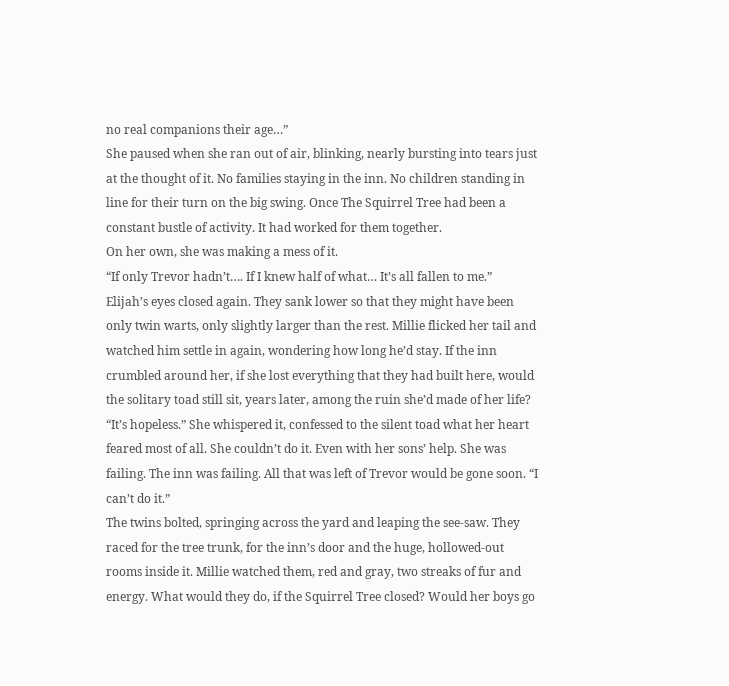no real companions their age…”
She paused when she ran out of air, blinking, nearly bursting into tears just at the thought of it. No families staying in the inn. No children standing in line for their turn on the big swing. Once The Squirrel Tree had been a constant bustle of activity. It had worked for them together.
On her own, she was making a mess of it.
“If only Trevor hadn’t…. If I knew half of what… It’s all fallen to me.”
Elijah’s eyes closed again. They sank lower so that they might have been only twin warts, only slightly larger than the rest. Millie flicked her tail and watched him settle in again, wondering how long he’d stay. If the inn crumbled around her, if she lost everything that they had built here, would the solitary toad still sit, years later, among the ruin she’d made of her life?
“It’s hopeless.” She whispered it, confessed to the silent toad what her heart feared most of all. She couldn’t do it. Even with her sons’ help. She was failing. The inn was failing. All that was left of Trevor would be gone soon. “I can’t do it.”
The twins bolted, springing across the yard and leaping the see-saw. They raced for the tree trunk, for the inn’s door and the huge, hollowed-out rooms inside it. Millie watched them, red and gray, two streaks of fur and energy. What would they do, if the Squirrel Tree closed? Would her boys go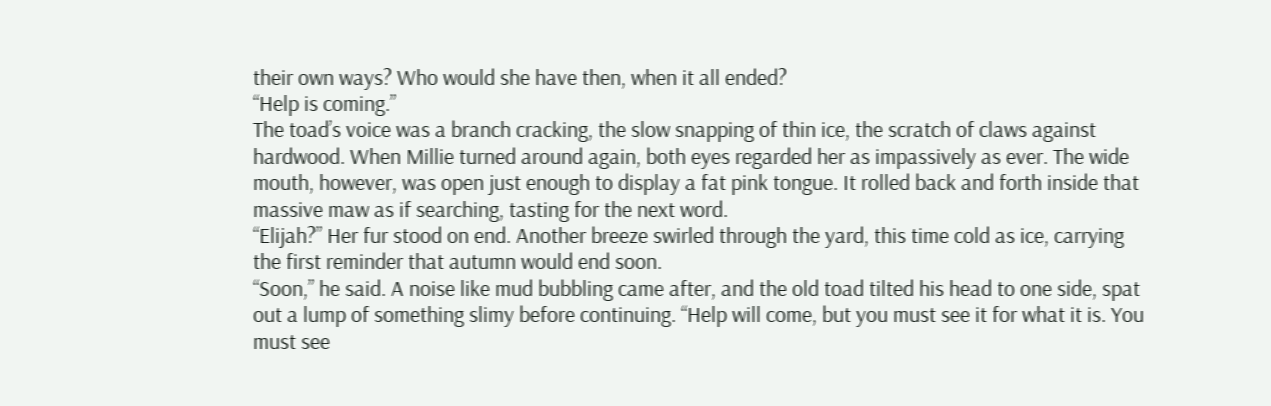their own ways? Who would she have then, when it all ended?
“Help is coming.”
The toad’s voice was a branch cracking, the slow snapping of thin ice, the scratch of claws against hardwood. When Millie turned around again, both eyes regarded her as impassively as ever. The wide mouth, however, was open just enough to display a fat pink tongue. It rolled back and forth inside that massive maw as if searching, tasting for the next word.
“Elijah?” Her fur stood on end. Another breeze swirled through the yard, this time cold as ice, carrying the first reminder that autumn would end soon.
“Soon,” he said. A noise like mud bubbling came after, and the old toad tilted his head to one side, spat out a lump of something slimy before continuing. “Help will come, but you must see it for what it is. You must see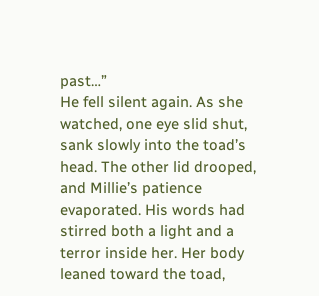past…”
He fell silent again. As she watched, one eye slid shut, sank slowly into the toad’s head. The other lid drooped, and Millie’s patience evaporated. His words had stirred both a light and a terror inside her. Her body leaned toward the toad,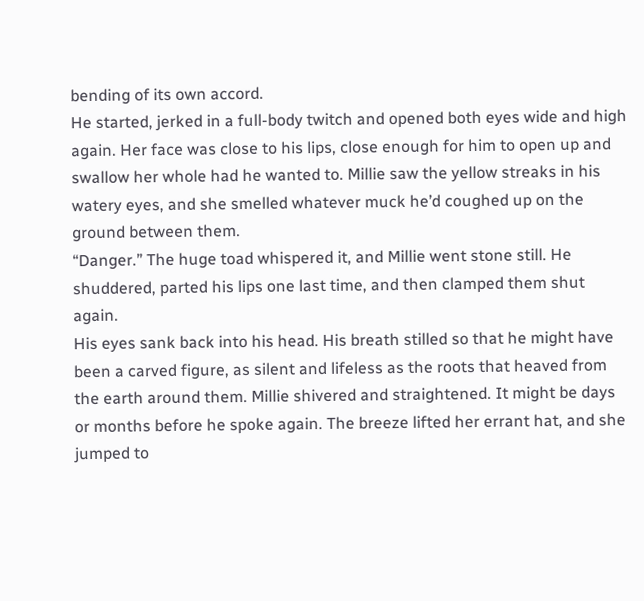bending of its own accord.
He started, jerked in a full-body twitch and opened both eyes wide and high again. Her face was close to his lips, close enough for him to open up and swallow her whole had he wanted to. Millie saw the yellow streaks in his watery eyes, and she smelled whatever muck he’d coughed up on the ground between them.
“Danger.” The huge toad whispered it, and Millie went stone still. He shuddered, parted his lips one last time, and then clamped them shut again.
His eyes sank back into his head. His breath stilled so that he might have been a carved figure, as silent and lifeless as the roots that heaved from the earth around them. Millie shivered and straightened. It might be days or months before he spoke again. The breeze lifted her errant hat, and she jumped to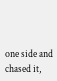one side and chased it,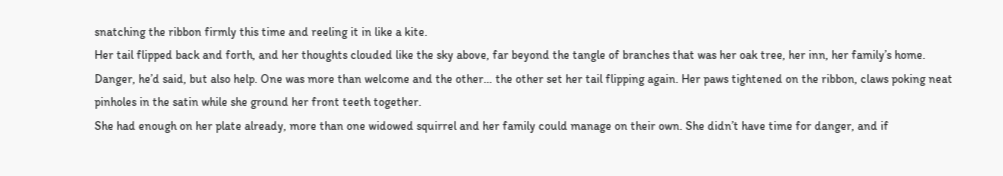snatching the ribbon firmly this time and reeling it in like a kite.
Her tail flipped back and forth, and her thoughts clouded like the sky above, far beyond the tangle of branches that was her oak tree, her inn, her family’s home. Danger, he’d said, but also help. One was more than welcome and the other… the other set her tail flipping again. Her paws tightened on the ribbon, claws poking neat pinholes in the satin while she ground her front teeth together.
She had enough on her plate already, more than one widowed squirrel and her family could manage on their own. She didn’t have time for danger, and if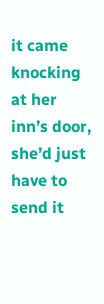it came knocking at her inn’s door, she’d just have to send it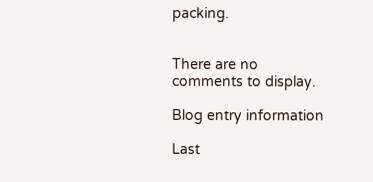packing.


There are no comments to display.

Blog entry information

Last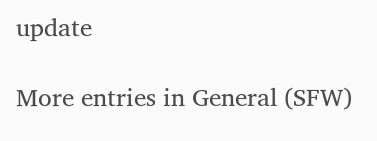update

More entries in General (SFW)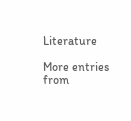Literature

More entries from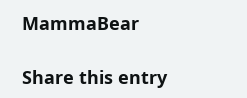MammaBear

Share this entry